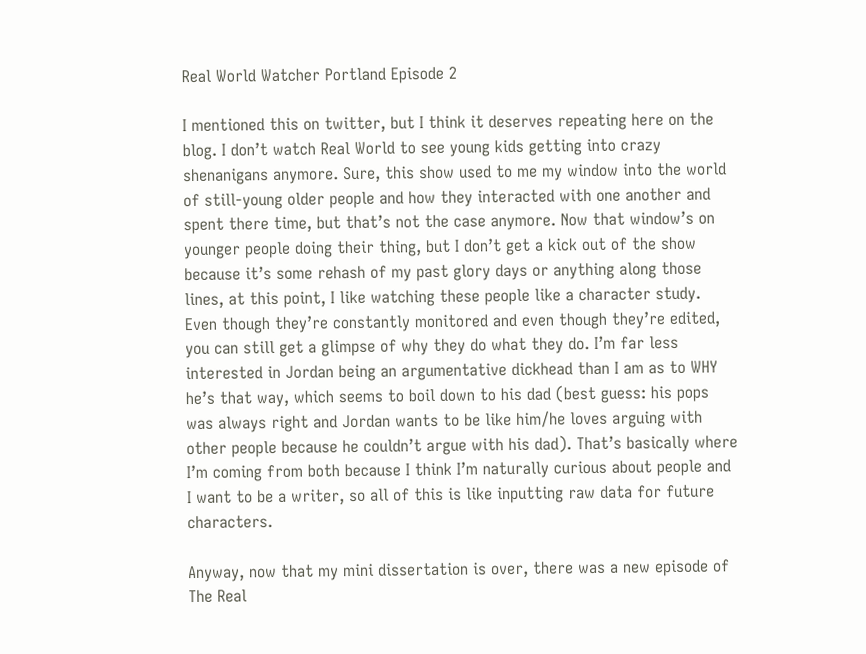Real World Watcher Portland Episode 2

I mentioned this on twitter, but I think it deserves repeating here on the blog. I don’t watch Real World to see young kids getting into crazy shenanigans anymore. Sure, this show used to me my window into the world of still-young older people and how they interacted with one another and spent there time, but that’s not the case anymore. Now that window’s on younger people doing their thing, but I don’t get a kick out of the show because it’s some rehash of my past glory days or anything along those lines, at this point, I like watching these people like a character study. Even though they’re constantly monitored and even though they’re edited, you can still get a glimpse of why they do what they do. I’m far less interested in Jordan being an argumentative dickhead than I am as to WHY he’s that way, which seems to boil down to his dad (best guess: his pops was always right and Jordan wants to be like him/he loves arguing with other people because he couldn’t argue with his dad). That’s basically where I’m coming from both because I think I’m naturally curious about people and I want to be a writer, so all of this is like inputting raw data for future characters.

Anyway, now that my mini dissertation is over, there was a new episode of The Real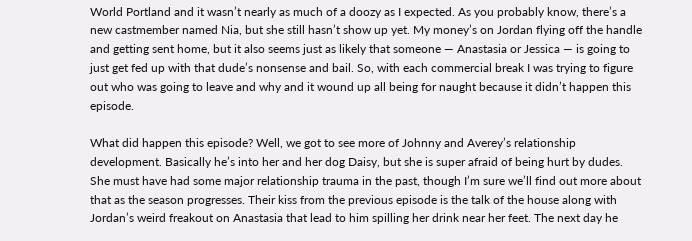World Portland and it wasn’t nearly as much of a doozy as I expected. As you probably know, there’s a new castmember named Nia, but she still hasn’t show up yet. My money’s on Jordan flying off the handle and getting sent home, but it also seems just as likely that someone — Anastasia or Jessica — is going to just get fed up with that dude’s nonsense and bail. So, with each commercial break I was trying to figure out who was going to leave and why and it wound up all being for naught because it didn’t happen this episode.

What did happen this episode? Well, we got to see more of Johnny and Averey’s relationship development. Basically he’s into her and her dog Daisy, but she is super afraid of being hurt by dudes. She must have had some major relationship trauma in the past, though I’m sure we’ll find out more about that as the season progresses. Their kiss from the previous episode is the talk of the house along with Jordan’s weird freakout on Anastasia that lead to him spilling her drink near her feet. The next day he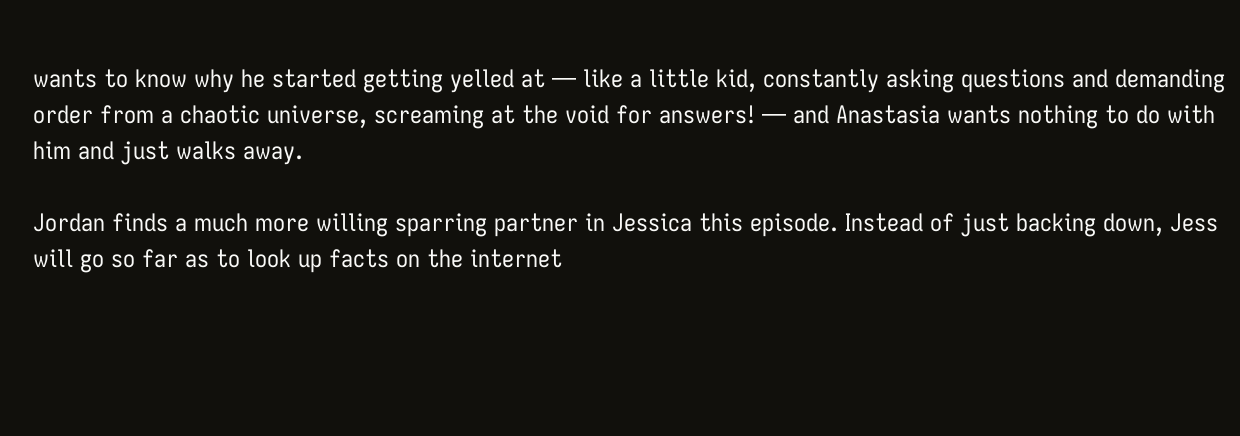wants to know why he started getting yelled at — like a little kid, constantly asking questions and demanding order from a chaotic universe, screaming at the void for answers! — and Anastasia wants nothing to do with him and just walks away.

Jordan finds a much more willing sparring partner in Jessica this episode. Instead of just backing down, Jess will go so far as to look up facts on the internet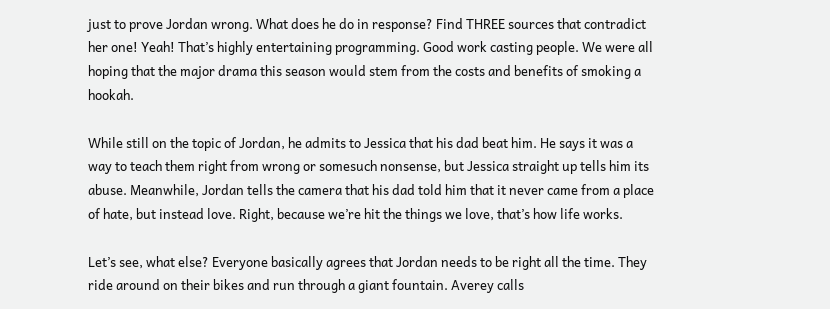just to prove Jordan wrong. What does he do in response? Find THREE sources that contradict her one! Yeah! That’s highly entertaining programming. Good work casting people. We were all hoping that the major drama this season would stem from the costs and benefits of smoking a hookah.

While still on the topic of Jordan, he admits to Jessica that his dad beat him. He says it was a way to teach them right from wrong or somesuch nonsense, but Jessica straight up tells him its abuse. Meanwhile, Jordan tells the camera that his dad told him that it never came from a place of hate, but instead love. Right, because we’re hit the things we love, that’s how life works.

Let’s see, what else? Everyone basically agrees that Jordan needs to be right all the time. They ride around on their bikes and run through a giant fountain. Averey calls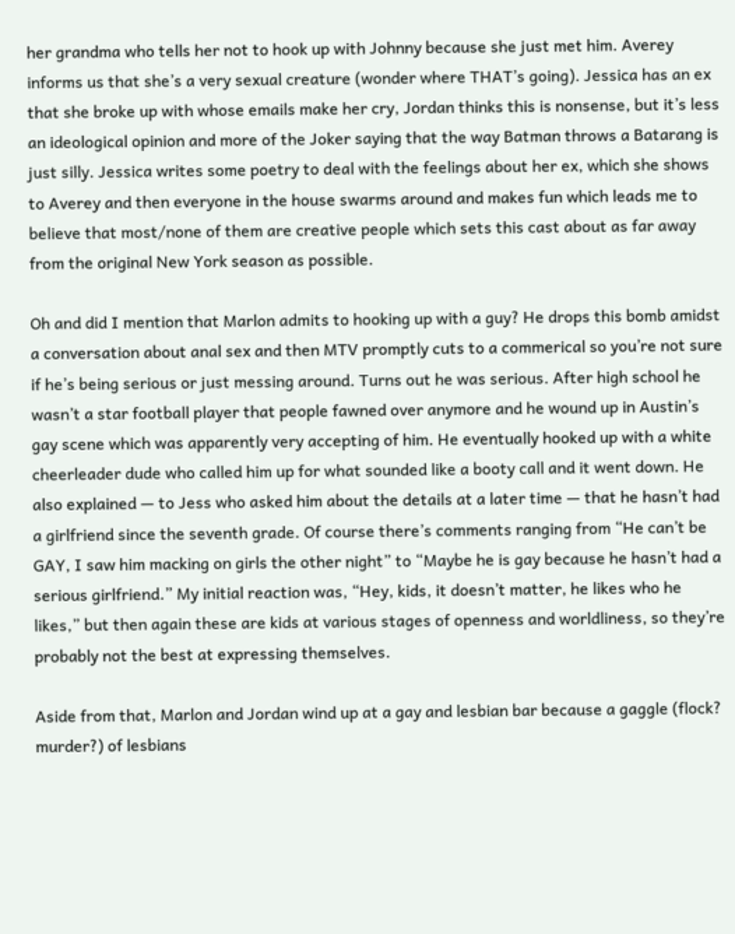her grandma who tells her not to hook up with Johnny because she just met him. Averey informs us that she’s a very sexual creature (wonder where THAT’s going). Jessica has an ex that she broke up with whose emails make her cry, Jordan thinks this is nonsense, but it’s less an ideological opinion and more of the Joker saying that the way Batman throws a Batarang is just silly. Jessica writes some poetry to deal with the feelings about her ex, which she shows to Averey and then everyone in the house swarms around and makes fun which leads me to believe that most/none of them are creative people which sets this cast about as far away from the original New York season as possible.

Oh and did I mention that Marlon admits to hooking up with a guy? He drops this bomb amidst a conversation about anal sex and then MTV promptly cuts to a commerical so you’re not sure if he’s being serious or just messing around. Turns out he was serious. After high school he wasn’t a star football player that people fawned over anymore and he wound up in Austin’s gay scene which was apparently very accepting of him. He eventually hooked up with a white cheerleader dude who called him up for what sounded like a booty call and it went down. He also explained — to Jess who asked him about the details at a later time — that he hasn’t had a girlfriend since the seventh grade. Of course there’s comments ranging from “He can’t be GAY, I saw him macking on girls the other night” to “Maybe he is gay because he hasn’t had a serious girlfriend.” My initial reaction was, “Hey, kids, it doesn’t matter, he likes who he likes,” but then again these are kids at various stages of openness and worldliness, so they’re probably not the best at expressing themselves.

Aside from that, Marlon and Jordan wind up at a gay and lesbian bar because a gaggle (flock? murder?) of lesbians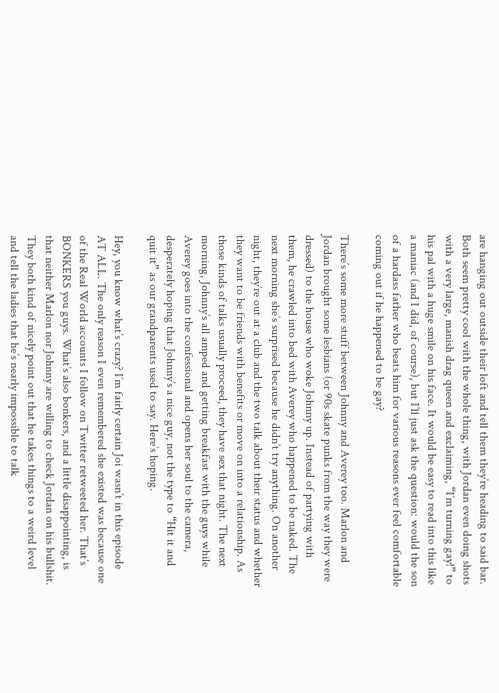are hanging out outside their loft and tell them they’re heading to said bar. Both seem pretty cool with the whole thing, with Jordan even doing shots with a very large, manish drag queen and exclaiming, “I’m turning gay!” to his pal with a huge smile on his face. It would be easy to read into this like a maniac (and I did, of course), but I’ll just ask the question: would the son of a hardass father who beats him for various reasons ever feel comfortable coming out if he happened to be gay?

There’s some more stuff between Johnny and Averey too. Marlon and Jordan brought some lesbians (or 90s skate punks from the way they were dressed) to the house who woke Johnny up. Instead of partying with them, he crawled into bed with Averey who happened to be naked. The next morning she’s surprised because he didn’t try anything. On another night, they’re out at a club and the two talk about their status and whether they want to be friends with benefits or move on into a relationship. As those kinds of talks usually proceed, they have sex that night. The next morning, Johnny’s all amped and getting breakfast with the guys while Averey goes into the confessional and opens her soul to the camera, desperately hoping that Johnny’s a nice guy, not the type to “Hit it and quit it” as our grandparents used to say. Here’s hoping.

Hey, you know what’s crazy? I’m fairly certain Joi wasn’t in this episode AT ALL. The only reason I even remembered she existed was because one of the Real World accounts I follow on Twitter retweeted her. That’s BONKERS you guys. What’s also bonkers, and a little disappointing, is that neither Marlon nor Johnny are willing to check Jordan on his bullshit. They both kind of nicely point out that he takes things to a weird level and tell the ladies that he’s nearly impossible to talk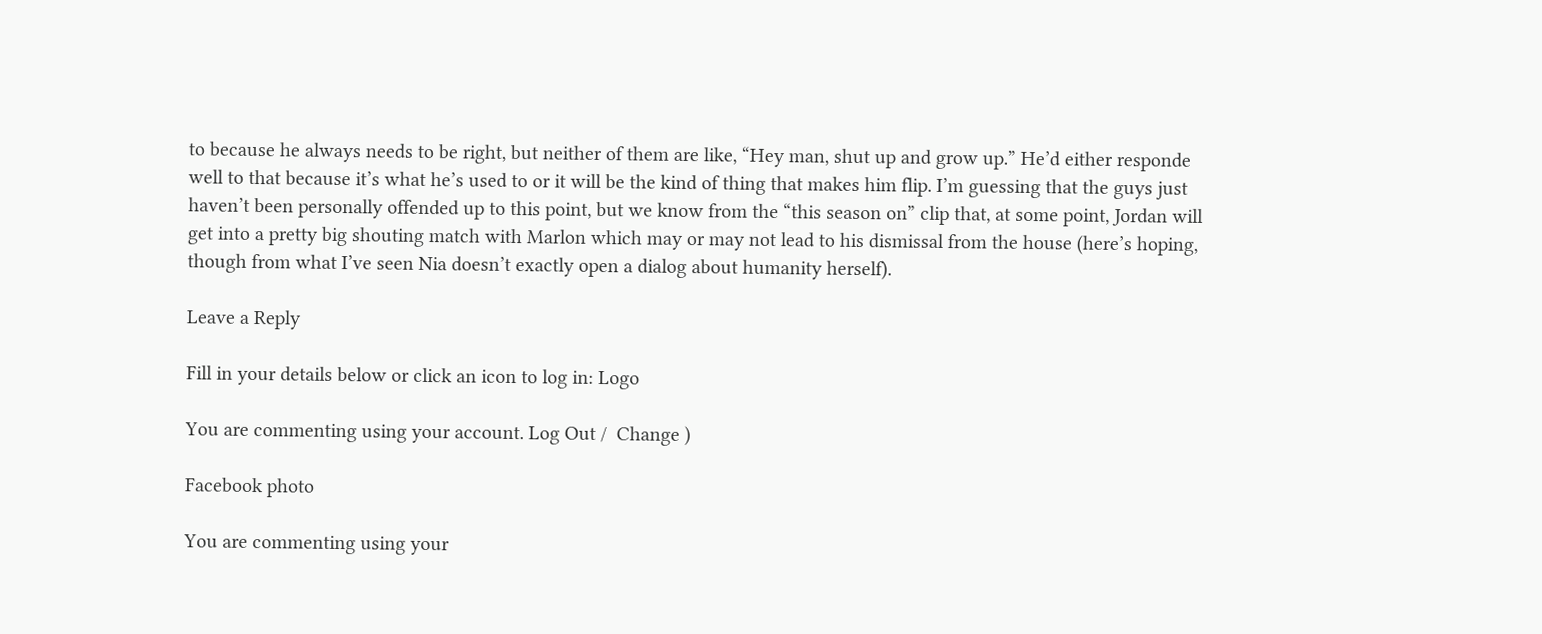to because he always needs to be right, but neither of them are like, “Hey man, shut up and grow up.” He’d either responde well to that because it’s what he’s used to or it will be the kind of thing that makes him flip. I’m guessing that the guys just haven’t been personally offended up to this point, but we know from the “this season on” clip that, at some point, Jordan will get into a pretty big shouting match with Marlon which may or may not lead to his dismissal from the house (here’s hoping, though from what I’ve seen Nia doesn’t exactly open a dialog about humanity herself).

Leave a Reply

Fill in your details below or click an icon to log in: Logo

You are commenting using your account. Log Out /  Change )

Facebook photo

You are commenting using your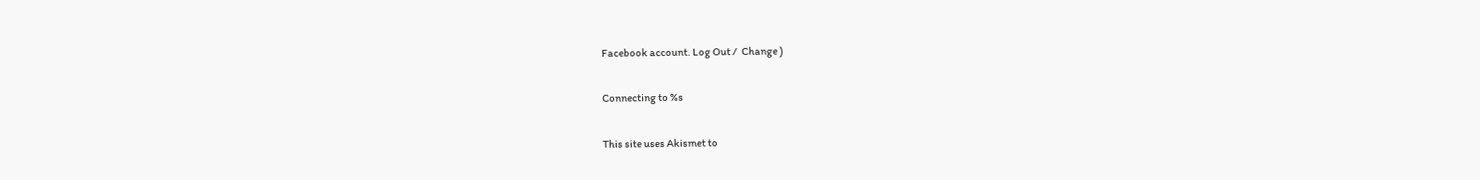Facebook account. Log Out /  Change )

Connecting to %s

This site uses Akismet to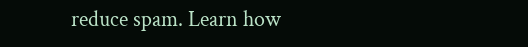reduce spam. Learn how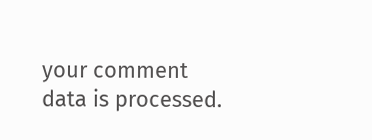your comment data is processed.